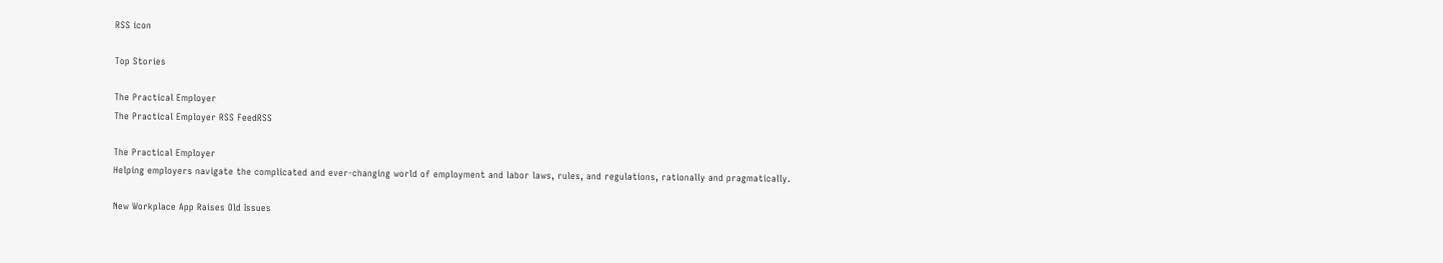RSS icon

Top Stories

The Practical Employer
The Practical Employer RSS FeedRSS

The Practical Employer
Helping employers navigate the complicated and ever-changing world of employment and labor laws, rules, and regulations, rationally and pragmatically.

New Workplace App Raises Old Issues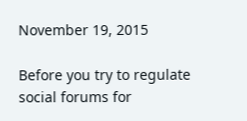November 19, 2015

Before you try to regulate social forums for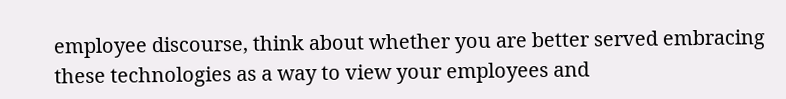employee discourse, think about whether you are better served embracing these technologies as a way to view your employees and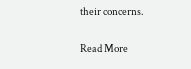their concerns.

Read More